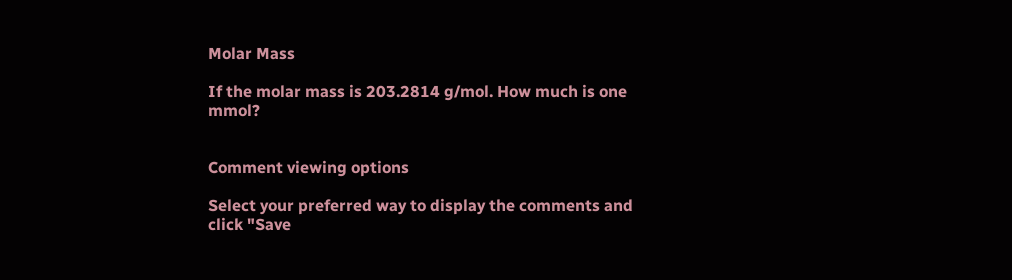Molar Mass

If the molar mass is 203.2814 g/mol. How much is one mmol?


Comment viewing options

Select your preferred way to display the comments and click "Save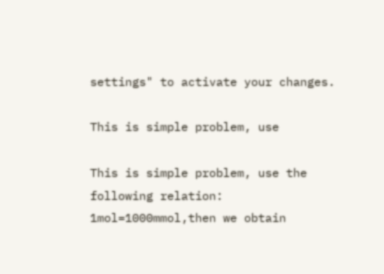settings" to activate your changes.

This is simple problem, use

This is simple problem, use the following relation:
1mol=1000mmol,then we obtain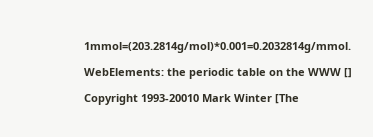1mmol=(203.2814g/mol)*0.001=0.2032814g/mmol.

WebElements: the periodic table on the WWW []

Copyright 1993-20010 Mark Winter [The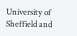University of Sheffield and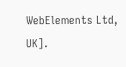WebElements Ltd, UK].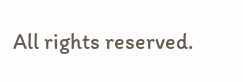All rights reserved.